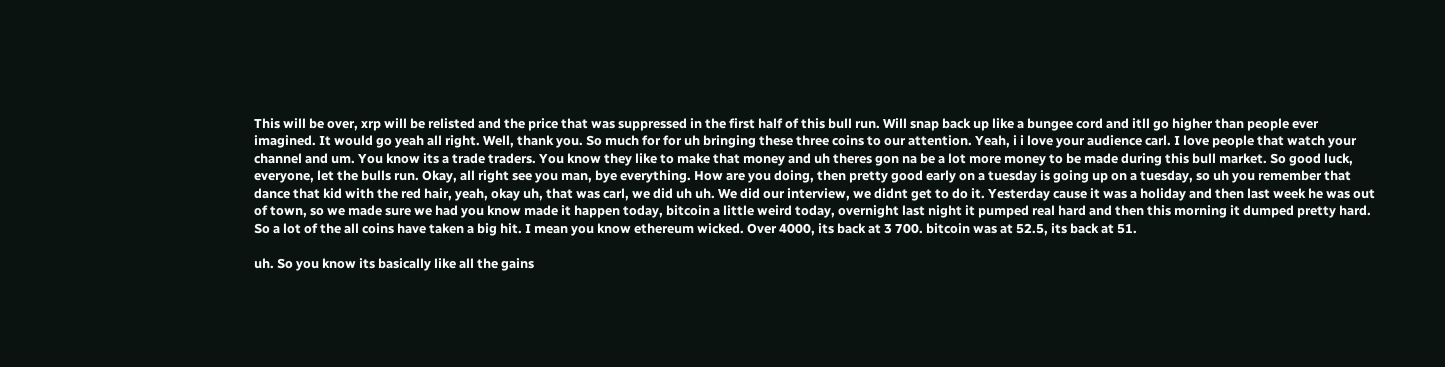This will be over, xrp will be relisted and the price that was suppressed in the first half of this bull run. Will snap back up like a bungee cord and itll go higher than people ever imagined. It would go yeah all right. Well, thank you. So much for for uh bringing these three coins to our attention. Yeah, i i love your audience carl. I love people that watch your channel and um. You know its a trade traders. You know they like to make that money and uh theres gon na be a lot more money to be made during this bull market. So good luck, everyone, let the bulls run. Okay, all right see you man, bye everything. How are you doing, then pretty good early on a tuesday is going up on a tuesday, so uh you remember that dance that kid with the red hair, yeah, okay uh, that was carl, we did uh uh. We did our interview, we didnt get to do it. Yesterday cause it was a holiday and then last week he was out of town, so we made sure we had you know made it happen today, bitcoin a little weird today, overnight last night it pumped real hard and then this morning it dumped pretty hard. So a lot of the all coins have taken a big hit. I mean you know ethereum wicked. Over 4000, its back at 3 700. bitcoin was at 52.5, its back at 51.

uh. So you know its basically like all the gains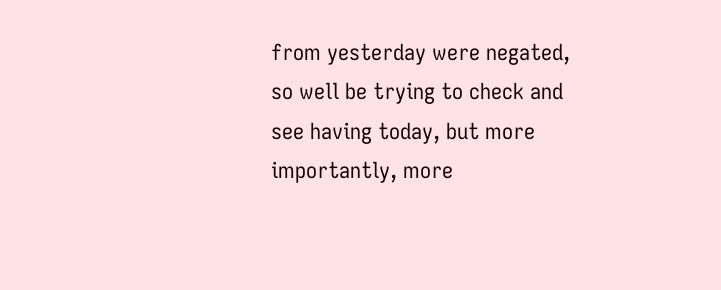from yesterday were negated, so well be trying to check and see having today, but more importantly, more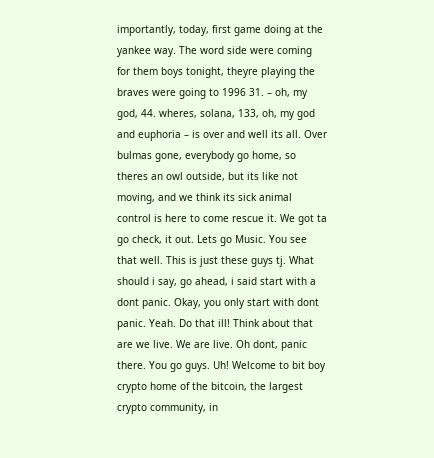importantly, today, first game doing at the yankee way. The word side were coming for them boys tonight, theyre playing the braves were going to 1996 31. – oh, my god, 44. wheres, solana, 133, oh, my god and euphoria – is over and well its all. Over bulmas gone, everybody go home, so theres an owl outside, but its like not moving, and we think its sick animal control is here to come rescue it. We got ta go check, it out. Lets go Music. You see that well. This is just these guys tj. What should i say, go ahead, i said start with a dont panic. Okay, you only start with dont panic. Yeah. Do that ill! Think about that are we live. We are live. Oh dont, panic there. You go guys. Uh! Welcome to bit boy crypto home of the bitcoin, the largest crypto community, in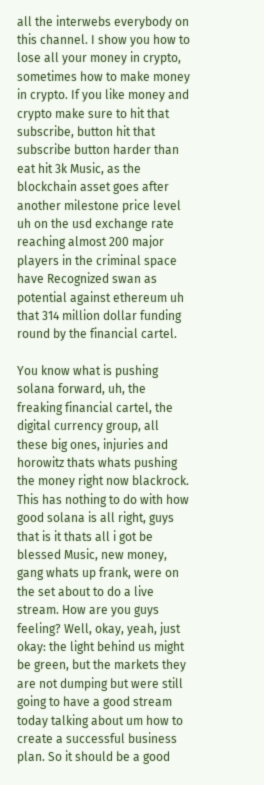all the interwebs everybody on this channel. I show you how to lose all your money in crypto, sometimes how to make money in crypto. If you like money and crypto make sure to hit that subscribe, button hit that subscribe button harder than eat hit 3k Music, as the blockchain asset goes after another milestone price level uh on the usd exchange rate reaching almost 200 major players in the criminal space have Recognized swan as potential against ethereum uh that 314 million dollar funding round by the financial cartel.

You know what is pushing solana forward, uh, the freaking financial cartel, the digital currency group, all these big ones, injuries and horowitz thats whats pushing the money right now blackrock. This has nothing to do with how good solana is all right, guys that is it thats all i got be blessed Music, new money, gang whats up frank, were on the set about to do a live stream. How are you guys feeling? Well, okay, yeah, just okay: the light behind us might be green, but the markets they are not dumping but were still going to have a good stream today talking about um how to create a successful business plan. So it should be a good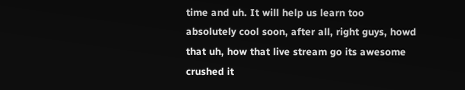time and uh. It will help us learn too absolutely cool soon, after all, right guys, howd that uh, how that live stream go its awesome crushed it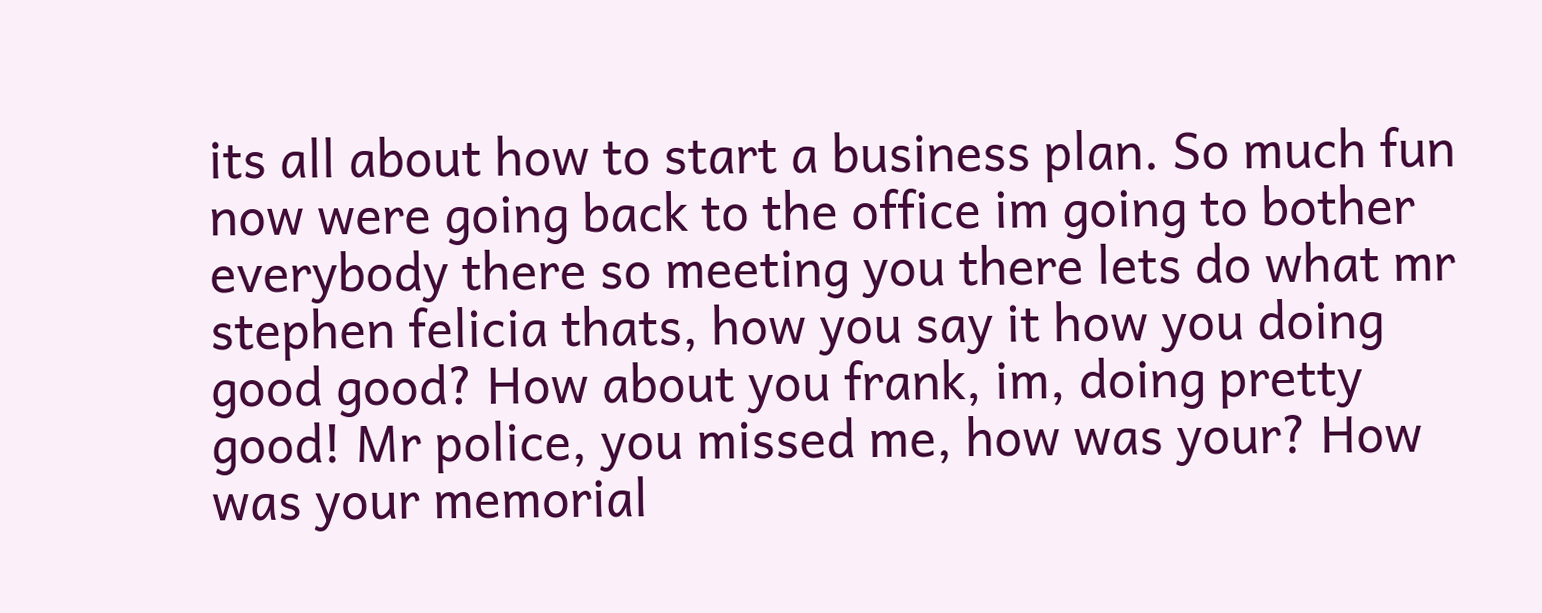its all about how to start a business plan. So much fun now were going back to the office im going to bother everybody there so meeting you there lets do what mr stephen felicia thats, how you say it how you doing good good? How about you frank, im, doing pretty good! Mr police, you missed me, how was your? How was your memorial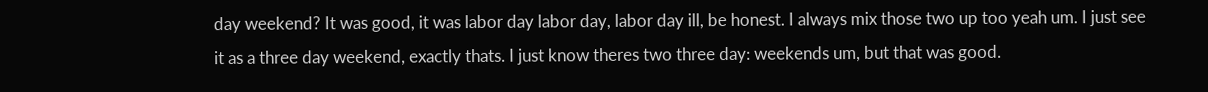day weekend? It was good, it was labor day labor day, labor day ill, be honest. I always mix those two up too yeah um. I just see it as a three day weekend, exactly thats. I just know theres two three day: weekends um, but that was good.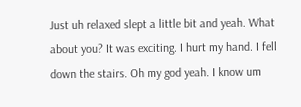Just uh relaxed slept a little bit and yeah. What about you? It was exciting. I hurt my hand. I fell down the stairs. Oh my god yeah. I know um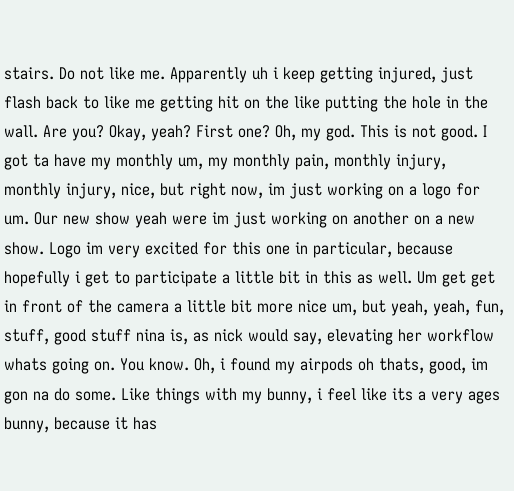stairs. Do not like me. Apparently uh i keep getting injured, just flash back to like me getting hit on the like putting the hole in the wall. Are you? Okay, yeah? First one? Oh, my god. This is not good. I got ta have my monthly um, my monthly pain, monthly injury, monthly injury, nice, but right now, im just working on a logo for um. Our new show yeah were im just working on another on a new show. Logo im very excited for this one in particular, because hopefully i get to participate a little bit in this as well. Um get get in front of the camera a little bit more nice um, but yeah, yeah, fun, stuff, good stuff nina is, as nick would say, elevating her workflow whats going on. You know. Oh, i found my airpods oh thats, good, im gon na do some. Like things with my bunny, i feel like its a very ages bunny, because it has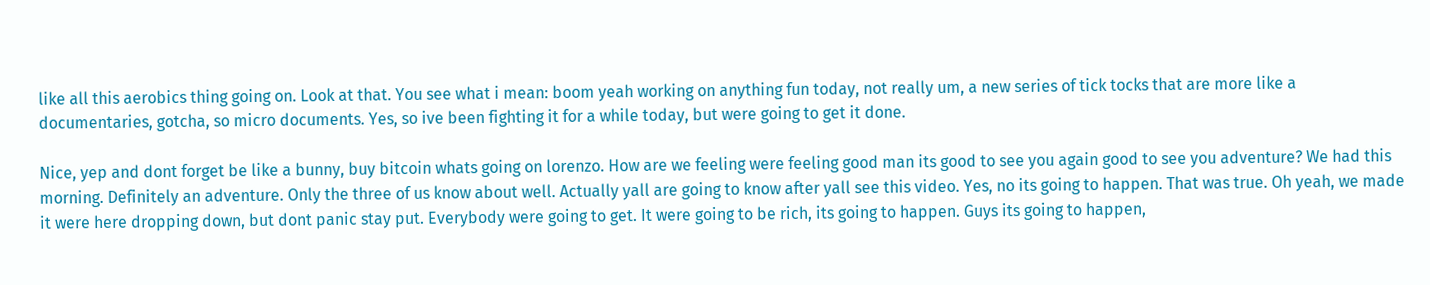like all this aerobics thing going on. Look at that. You see what i mean: boom yeah working on anything fun today, not really um, a new series of tick tocks that are more like a documentaries, gotcha, so micro documents. Yes, so ive been fighting it for a while today, but were going to get it done.

Nice, yep and dont forget be like a bunny, buy bitcoin whats going on lorenzo. How are we feeling were feeling good man its good to see you again good to see you adventure? We had this morning. Definitely an adventure. Only the three of us know about well. Actually yall are going to know after yall see this video. Yes, no its going to happen. That was true. Oh yeah, we made it were here dropping down, but dont panic stay put. Everybody were going to get. It were going to be rich, its going to happen. Guys its going to happen,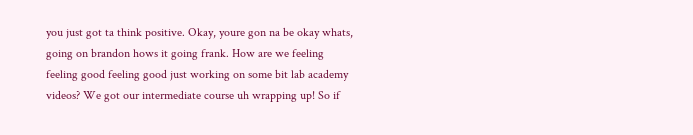you just got ta think positive. Okay, youre gon na be okay whats, going on brandon hows it going frank. How are we feeling feeling good feeling good just working on some bit lab academy videos? We got our intermediate course uh wrapping up! So if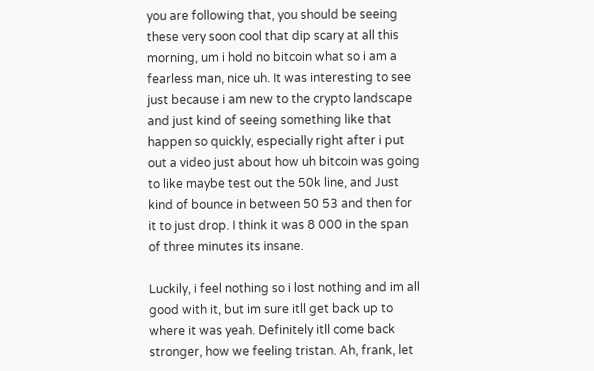you are following that, you should be seeing these very soon cool that dip scary at all this morning, um i hold no bitcoin what so i am a fearless man, nice uh. It was interesting to see just because i am new to the crypto landscape and just kind of seeing something like that happen so quickly, especially right after i put out a video just about how uh bitcoin was going to like maybe test out the 50k line, and Just kind of bounce in between 50 53 and then for it to just drop. I think it was 8 000 in the span of three minutes its insane.

Luckily, i feel nothing so i lost nothing and im all good with it, but im sure itll get back up to where it was yeah. Definitely itll come back stronger, how we feeling tristan. Ah, frank, let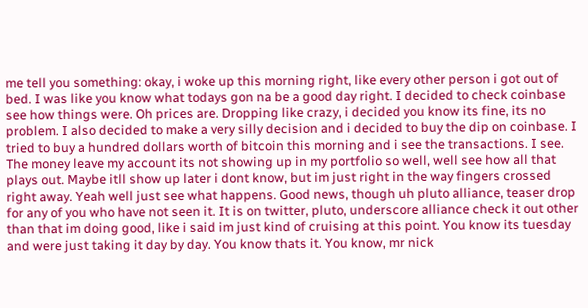me tell you something: okay, i woke up this morning right, like every other person i got out of bed. I was like you know what todays gon na be a good day right. I decided to check coinbase see how things were. Oh prices are. Dropping like crazy, i decided you know its fine, its no problem. I also decided to make a very silly decision and i decided to buy the dip on coinbase. I tried to buy a hundred dollars worth of bitcoin this morning and i see the transactions. I see. The money leave my account its not showing up in my portfolio so well, well see how all that plays out. Maybe itll show up later i dont know, but im just right in the way fingers crossed right away. Yeah well just see what happens. Good news, though uh pluto alliance, teaser drop for any of you who have not seen it. It is on twitter, pluto, underscore alliance check it out other than that im doing good, like i said im just kind of cruising at this point. You know its tuesday and were just taking it day by day. You know thats it. You know, mr nick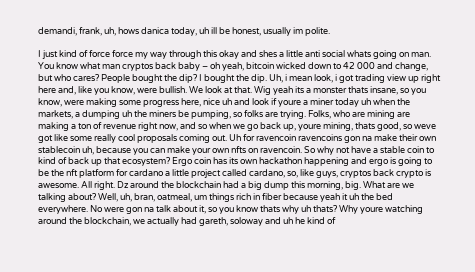demandi, frank, uh, hows danica today, uh ill be honest, usually im polite.

I just kind of force force my way through this okay and shes a little anti social whats going on man. You know what man cryptos back baby – oh yeah, bitcoin wicked down to 42 000 and change, but who cares? People bought the dip? I bought the dip. Uh, i mean look, i got trading view up right here and, like you know, were bullish. We look at that. Wig yeah its a monster thats insane, so you know, were making some progress here, nice uh and look if youre a miner today uh when the markets, a dumping uh the miners be pumping, so folks are trying. Folks, who are mining are making a ton of revenue right now, and so when we go back up, youre mining, thats good, so weve got like some really cool proposals coming out. Uh for ravencoin ravencoins gon na make their own stablecoin uh, because you can make your own nfts on ravencoin. So why not have a stable coin to kind of back up that ecosystem? Ergo coin has its own hackathon happening and ergo is going to be the nft platform for cardano a little project called cardano, so, like guys, cryptos back crypto is awesome. All right. Dz around the blockchain had a big dump this morning, big. What are we talking about? Well, uh, bran, oatmeal, um things rich in fiber because yeah it uh the bed everywhere. No were gon na talk about it, so you know thats why uh thats? Why youre watching around the blockchain, we actually had gareth, soloway and uh he kind of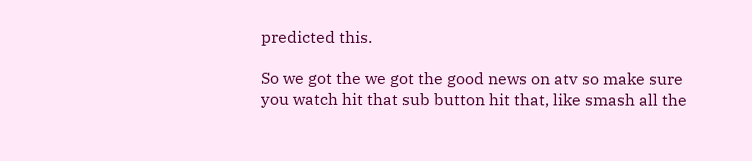predicted this.

So we got the we got the good news on atv so make sure you watch hit that sub button hit that, like smash all the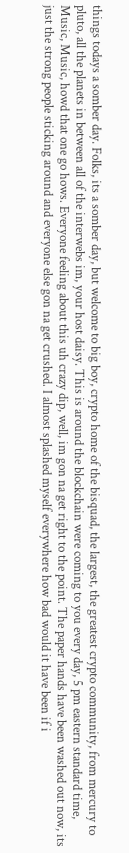things todays a somber day. Folks, its a somber day, but welcome to big boy, crypto home of the bisquad, the largest, the greatest crypto community, from mercury to pluto, all the planets in between all of the interwebs im, your host daisy. This is around the blockchain were coming to you every day, 5 pm eastern standard time, Music, Music, howd that one go hows. Everyone feeling about this uh crazy dip, well, im gon na get right to the point. The paper hands have been washed out now, its just the strong people sticking around and everyone else gon na get crushed. I almost splashed myself everywhere how bad would it have been if i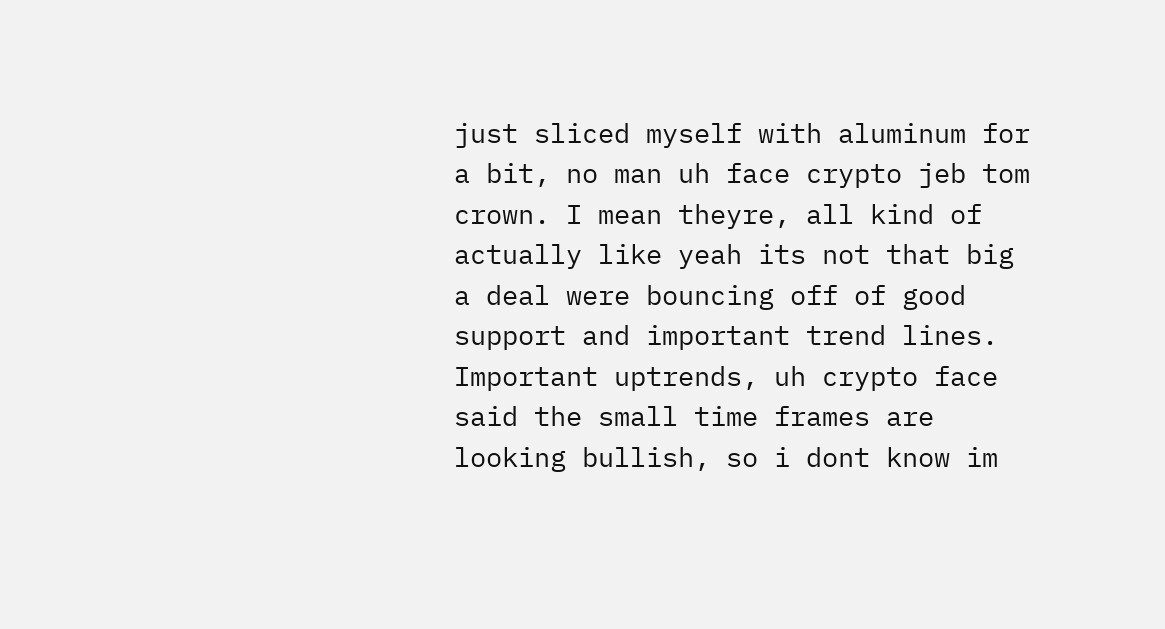just sliced myself with aluminum for a bit, no man uh face crypto jeb tom crown. I mean theyre, all kind of actually like yeah its not that big a deal were bouncing off of good support and important trend lines. Important uptrends, uh crypto face said the small time frames are looking bullish, so i dont know im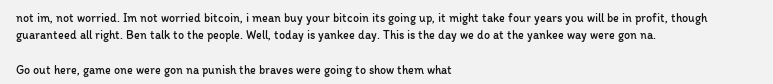not im, not worried. Im not worried bitcoin, i mean buy your bitcoin its going up, it might take four years you will be in profit, though guaranteed all right. Ben talk to the people. Well, today is yankee day. This is the day we do at the yankee way were gon na.

Go out here, game one were gon na punish the braves were going to show them what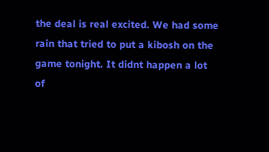the deal is real excited. We had some rain that tried to put a kibosh on the game tonight. It didnt happen a lot of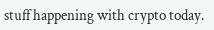stuff happening with crypto today.